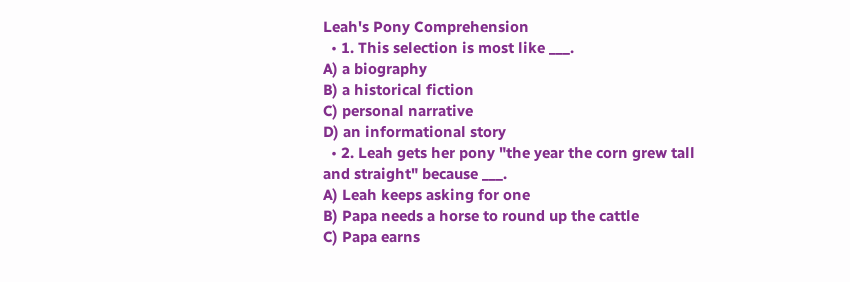Leah's Pony Comprehension
  • 1. This selection is most like ___.
A) a biography
B) a historical fiction
C) personal narrative
D) an informational story
  • 2. Leah gets her pony "the year the corn grew tall and straight" because ___.
A) Leah keeps asking for one
B) Papa needs a horse to round up the cattle
C) Papa earns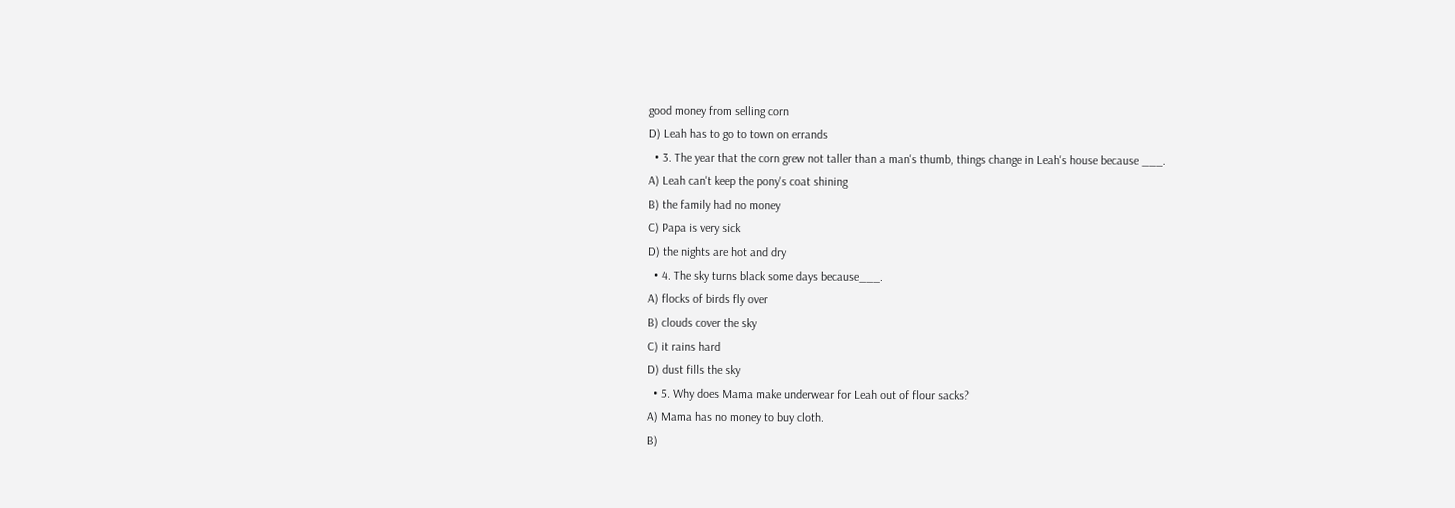good money from selling corn
D) Leah has to go to town on errands
  • 3. The year that the corn grew not taller than a man's thumb, things change in Leah's house because ___.
A) Leah can't keep the pony's coat shining
B) the family had no money
C) Papa is very sick
D) the nights are hot and dry
  • 4. The sky turns black some days because___.
A) flocks of birds fly over
B) clouds cover the sky
C) it rains hard
D) dust fills the sky
  • 5. Why does Mama make underwear for Leah out of flour sacks?
A) Mama has no money to buy cloth.
B)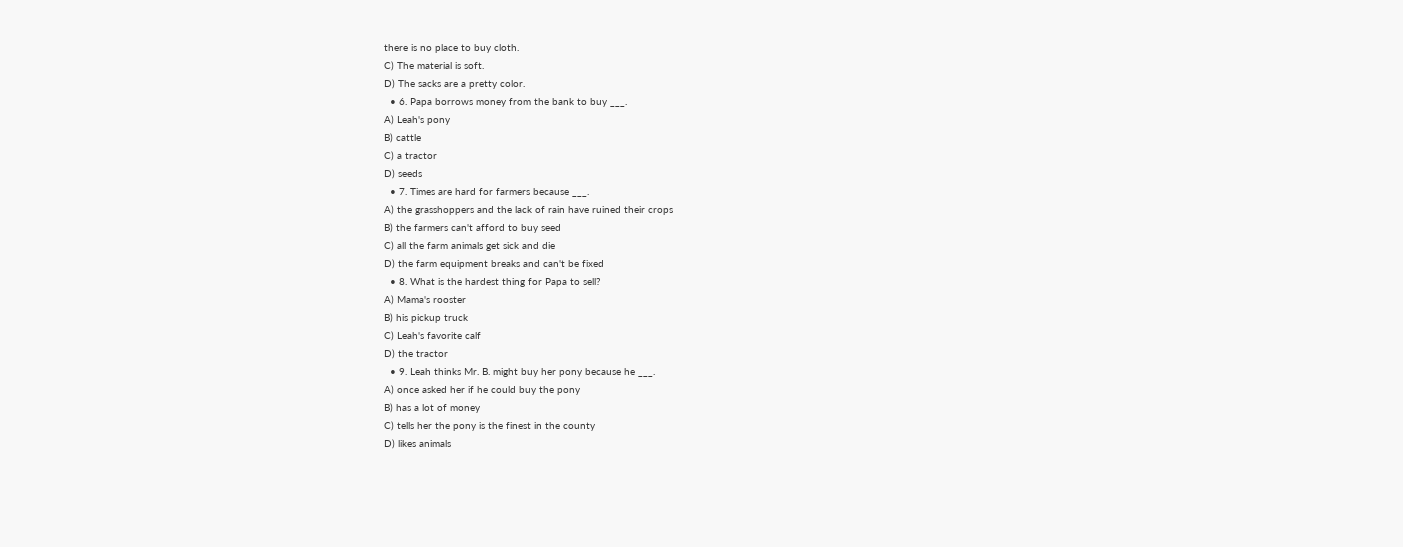there is no place to buy cloth.
C) The material is soft.
D) The sacks are a pretty color.
  • 6. Papa borrows money from the bank to buy ___.
A) Leah's pony
B) cattle
C) a tractor
D) seeds
  • 7. Times are hard for farmers because ___.
A) the grasshoppers and the lack of rain have ruined their crops
B) the farmers can't afford to buy seed
C) all the farm animals get sick and die
D) the farm equipment breaks and can't be fixed
  • 8. What is the hardest thing for Papa to sell?
A) Mama's rooster
B) his pickup truck
C) Leah's favorite calf
D) the tractor
  • 9. Leah thinks Mr. B. might buy her pony because he ___.
A) once asked her if he could buy the pony
B) has a lot of money
C) tells her the pony is the finest in the county
D) likes animals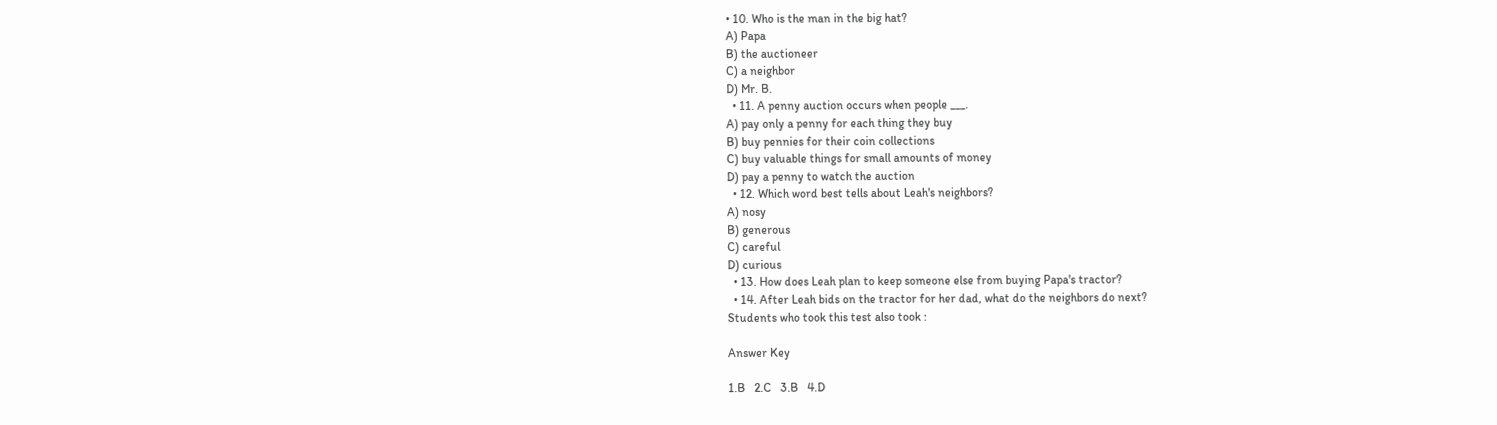• 10. Who is the man in the big hat?
A) Papa
B) the auctioneer
C) a neighbor
D) Mr. B.
  • 11. A penny auction occurs when people ___.
A) pay only a penny for each thing they buy
B) buy pennies for their coin collections
C) buy valuable things for small amounts of money
D) pay a penny to watch the auction
  • 12. Which word best tells about Leah's neighbors?
A) nosy
B) generous
C) careful
D) curious
  • 13. How does Leah plan to keep someone else from buying Papa's tractor?
  • 14. After Leah bids on the tractor for her dad, what do the neighbors do next?
Students who took this test also took :

Answer Key

1.B   2.C   3.B   4.D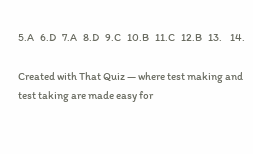5.A   6.D   7.A   8.D   9.C   10.B   11.C   12.B   13.    14.

Created with That Quiz — where test making and test taking are made easy for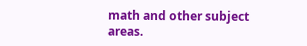math and other subject areas.